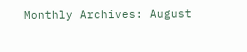Monthly Archives: August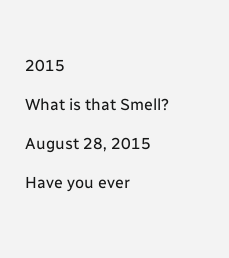2015

What is that Smell?

August 28, 2015

Have you ever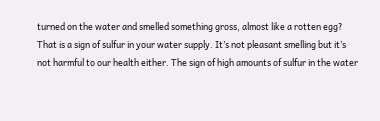turned on the water and smelled something gross, almost like a rotten egg? That is a sign of sulfur in your water supply. It’s not pleasant smelling but it’s not harmful to our health either. The sign of high amounts of sulfur in the water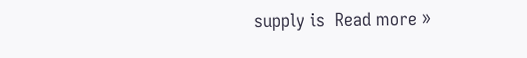supply is  Read more »